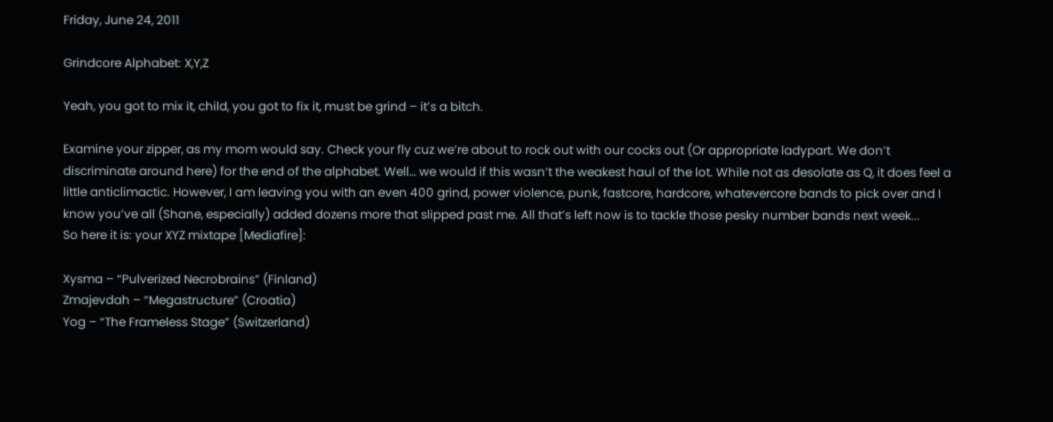Friday, June 24, 2011

Grindcore Alphabet: X,Y,Z

Yeah, you got to mix it, child, you got to fix it, must be grind – it’s a bitch.

Examine your zipper, as my mom would say. Check your fly cuz we’re about to rock out with our cocks out (Or appropriate ladypart. We don’t discriminate around here) for the end of the alphabet. Well… we would if this wasn’t the weakest haul of the lot. While not as desolate as Q, it does feel a little anticlimactic. However, I am leaving you with an even 400 grind, power violence, punk, fastcore, hardcore, whatevercore bands to pick over and I know you’ve all (Shane, especially) added dozens more that slipped past me. All that’s left now is to tackle those pesky number bands next week...
So here it is: your XYZ mixtape [Mediafire]:

Xysma – “Pulverized Necrobrains” (Finland)
Zmajevdah – “Megastructure” (Croatia)
Yog – “The Frameless Stage” (Switzerland)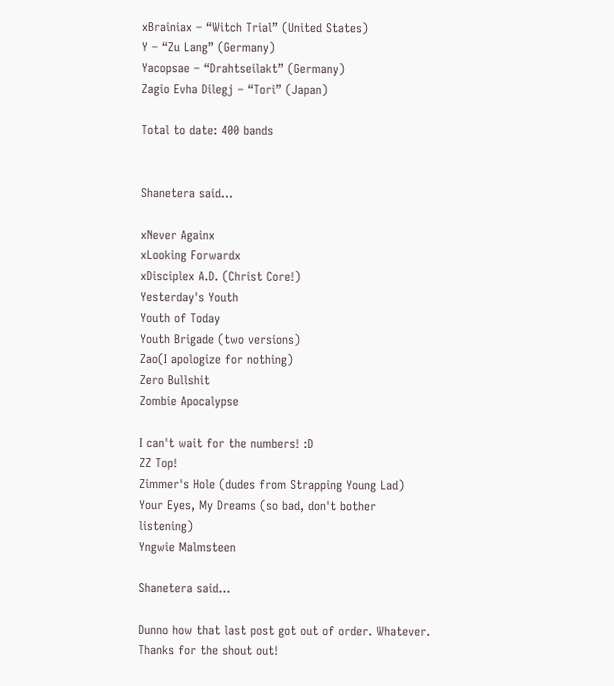xBrainiax – “Witch Trial” (United States)
Y – “Zu Lang” (Germany)
Yacopsae – “Drahtseilakt” (Germany)
Zagio Evha Dilegj – “Tori” (Japan)

Total to date: 400 bands


Shanetera said...

xNever Againx
xLooking Forwardx
xDisciplex A.D. (Christ Core!)
Yesterday's Youth
Youth of Today
Youth Brigade (two versions)
Zao(I apologize for nothing)
Zero Bullshit
Zombie Apocalypse

I can't wait for the numbers! :D
ZZ Top!
Zimmer's Hole (dudes from Strapping Young Lad)
Your Eyes, My Dreams (so bad, don't bother listening)
Yngwie Malmsteen

Shanetera said...

Dunno how that last post got out of order. Whatever. Thanks for the shout out!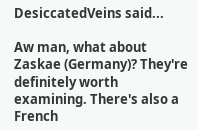DesiccatedVeins said...

Aw man, what about Zaskae (Germany)? They're definitely worth examining. There's also a French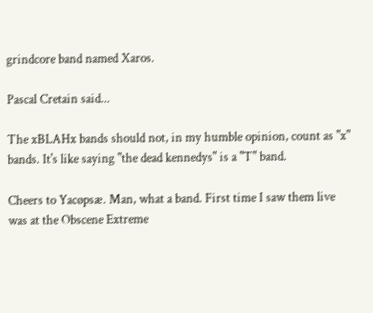grindcore band named Xaros.

Pascal Cretain said...

The xBLAHx bands should not, in my humble opinion, count as "x" bands. It's like saying "the dead kennedys" is a "T" band.

Cheers to Yacøpsæ. Man, what a band. First time I saw them live was at the Obscene Extreme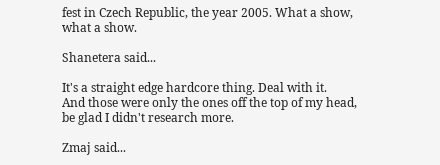fest in Czech Republic, the year 2005. What a show, what a show.

Shanetera said...

It's a straight edge hardcore thing. Deal with it.
And those were only the ones off the top of my head, be glad I didn't research more.

Zmaj said...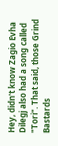Hey, didn't know Zagio Evha Dilegj also had a song called "Tori". That said, those Grind Bastards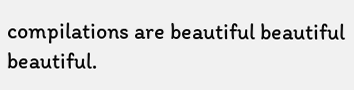compilations are beautiful beautiful beautiful.